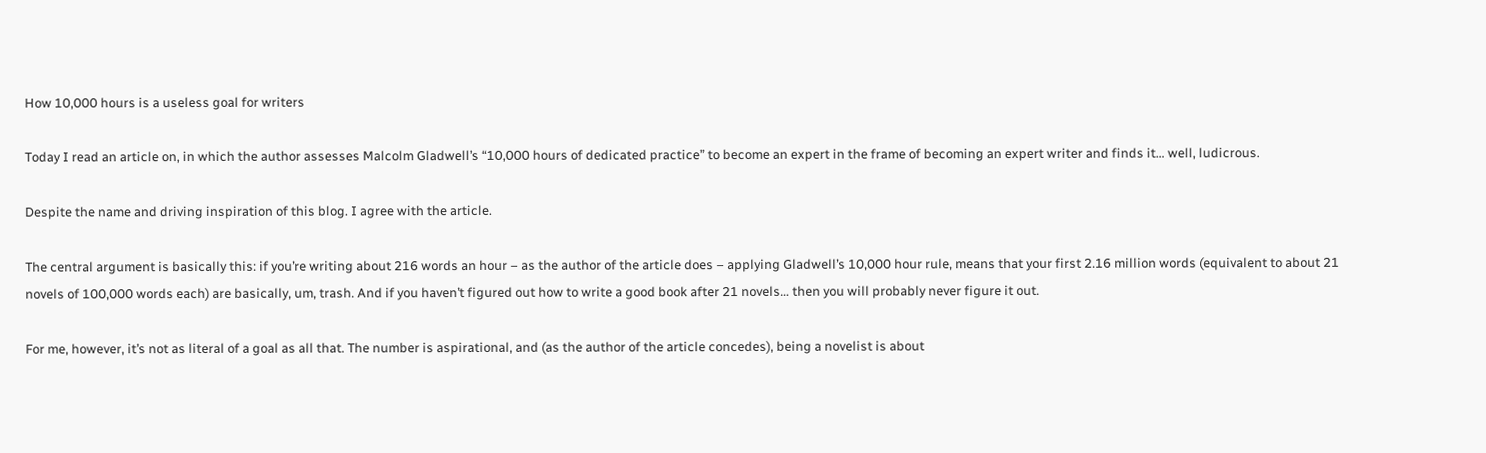How 10,000 hours is a useless goal for writers

Today I read an article on, in which the author assesses Malcolm Gladwell’s “10,000 hours of dedicated practice” to become an expert in the frame of becoming an expert writer and finds it… well, ludicrous.

Despite the name and driving inspiration of this blog. I agree with the article.

The central argument is basically this: if you’re writing about 216 words an hour – as the author of the article does – applying Gladwell’s 10,000 hour rule, means that your first 2.16 million words (equivalent to about 21 novels of 100,000 words each) are basically, um, trash. And if you haven’t figured out how to write a good book after 21 novels… then you will probably never figure it out.

For me, however, it’s not as literal of a goal as all that. The number is aspirational, and (as the author of the article concedes), being a novelist is about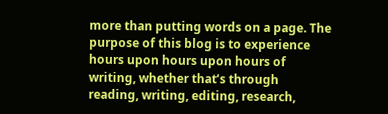more than putting words on a page. The purpose of this blog is to experience hours upon hours upon hours of writing, whether that’s through reading, writing, editing, research,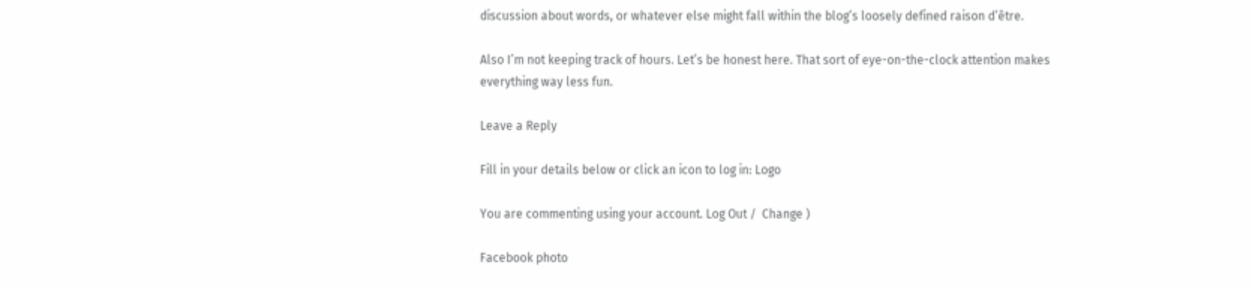discussion about words, or whatever else might fall within the blog’s loosely defined raison d’être.

Also I’m not keeping track of hours. Let’s be honest here. That sort of eye-on-the-clock attention makes everything way less fun.

Leave a Reply

Fill in your details below or click an icon to log in: Logo

You are commenting using your account. Log Out /  Change )

Facebook photo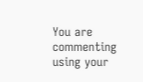You are commenting using your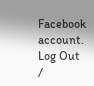Facebook account. Log Out /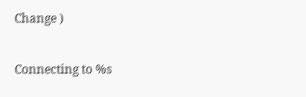Change )

Connecting to %s